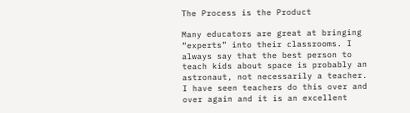The Process is the Product

Many educators are great at bringing “experts” into their classrooms. I always say that the best person to teach kids about space is probably an astronaut, not necessarily a teacher.  I have seen teachers do this over and over again and it is an excellent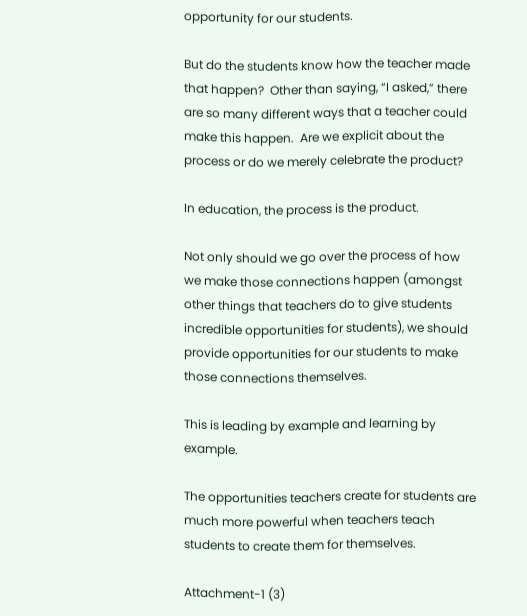opportunity for our students.

But do the students know how the teacher made that happen?  Other than saying, “I asked,” there are so many different ways that a teacher could make this happen.  Are we explicit about the process or do we merely celebrate the product?

In education, the process is the product.

Not only should we go over the process of how we make those connections happen (amongst other things that teachers do to give students incredible opportunities for students), we should provide opportunities for our students to make those connections themselves.

This is leading by example and learning by example.

The opportunities teachers create for students are much more powerful when teachers teach students to create them for themselves.

Attachment-1 (3)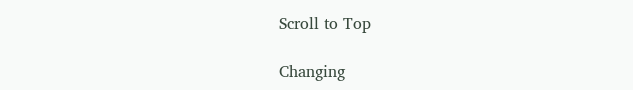Scroll to Top

Changing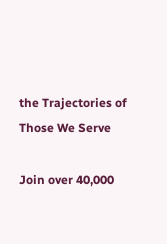the Trajectories of Those We Serve

Join over 40,000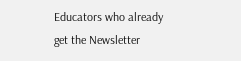Educators who already get the Newsletter